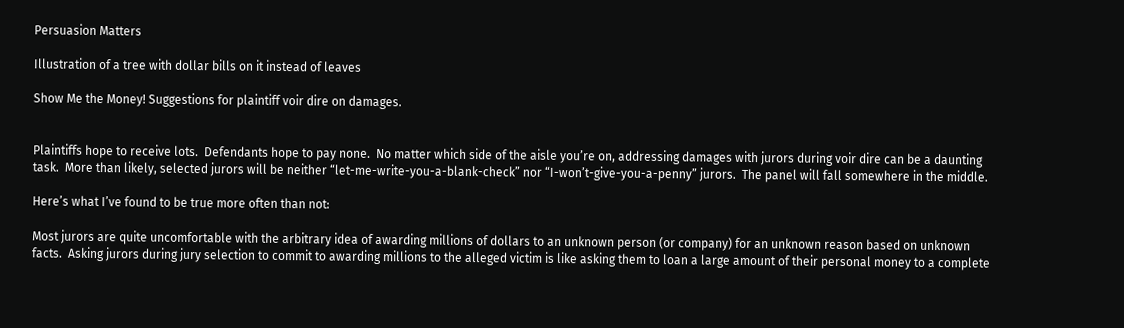Persuasion Matters

Illustration of a tree with dollar bills on it instead of leaves

Show Me the Money! Suggestions for plaintiff voir dire on damages.


Plaintiffs hope to receive lots.  Defendants hope to pay none.  No matter which side of the aisle you’re on, addressing damages with jurors during voir dire can be a daunting task.  More than likely, selected jurors will be neither “let-me-write-you-a-blank-check” nor “I-won’t-give-you-a-penny” jurors.  The panel will fall somewhere in the middle.

Here’s what I’ve found to be true more often than not:

Most jurors are quite uncomfortable with the arbitrary idea of awarding millions of dollars to an unknown person (or company) for an unknown reason based on unknown facts.  Asking jurors during jury selection to commit to awarding millions to the alleged victim is like asking them to loan a large amount of their personal money to a complete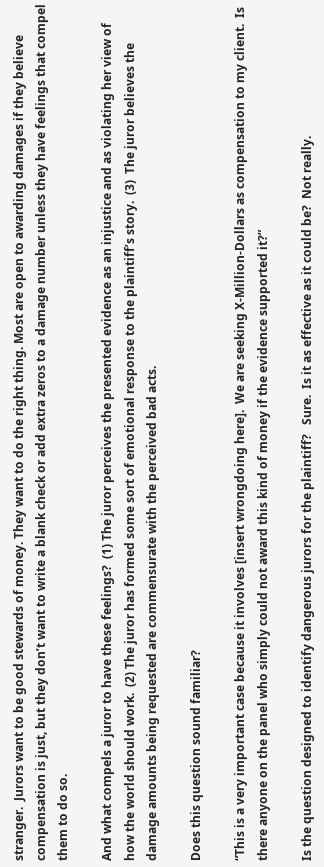stranger.  Jurors want to be good stewards of money. They want to do the right thing. Most are open to awarding damages if they believe compensation is just, but they don’t want to write a blank check or add extra zeros to a damage number unless they have feelings that compel them to do so.

And what compels a juror to have these feelings?  (1) The juror perceives the presented evidence as an injustice and as violating her view of how the world should work.  (2) The juror has formed some sort of emotional response to the plaintiff’s story.  (3)  The juror believes the damage amounts being requested are commensurate with the perceived bad acts.

Does this question sound familiar?

“This is a very important case because it involves [insert wrongdoing here].  We are seeking X-Million-Dollars as compensation to my client.  Is there anyone on the panel who simply could not award this kind of money if the evidence supported it?”

Is the question designed to identify dangerous jurors for the plaintiff?   Sure.  Is it as effective as it could be?  Not really.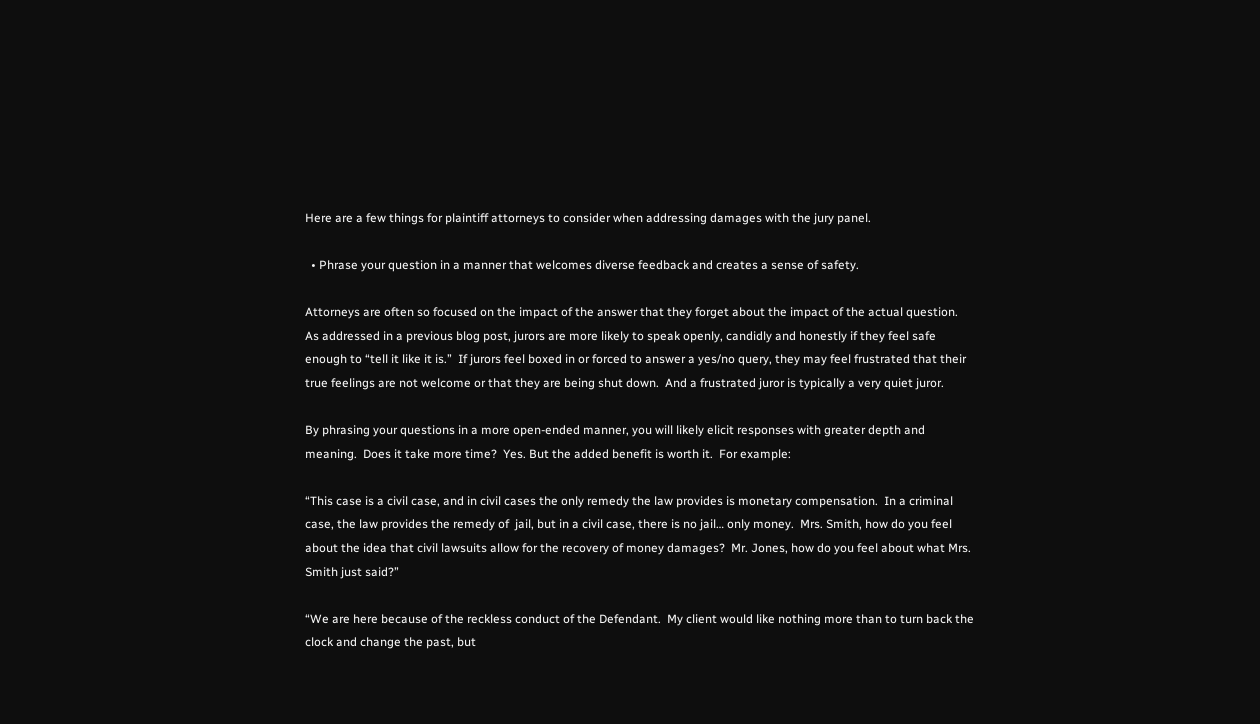Here are a few things for plaintiff attorneys to consider when addressing damages with the jury panel.

  • Phrase your question in a manner that welcomes diverse feedback and creates a sense of safety.

Attorneys are often so focused on the impact of the answer that they forget about the impact of the actual question.  As addressed in a previous blog post, jurors are more likely to speak openly, candidly and honestly if they feel safe enough to “tell it like it is.”  If jurors feel boxed in or forced to answer a yes/no query, they may feel frustrated that their true feelings are not welcome or that they are being shut down.  And a frustrated juror is typically a very quiet juror.

By phrasing your questions in a more open-ended manner, you will likely elicit responses with greater depth and meaning.  Does it take more time?  Yes. But the added benefit is worth it.  For example:

“This case is a civil case, and in civil cases the only remedy the law provides is monetary compensation.  In a criminal case, the law provides the remedy of  jail, but in a civil case, there is no jail… only money.  Mrs. Smith, how do you feel about the idea that civil lawsuits allow for the recovery of money damages?  Mr. Jones, how do you feel about what Mrs. Smith just said?”

“We are here because of the reckless conduct of the Defendant.  My client would like nothing more than to turn back the clock and change the past, but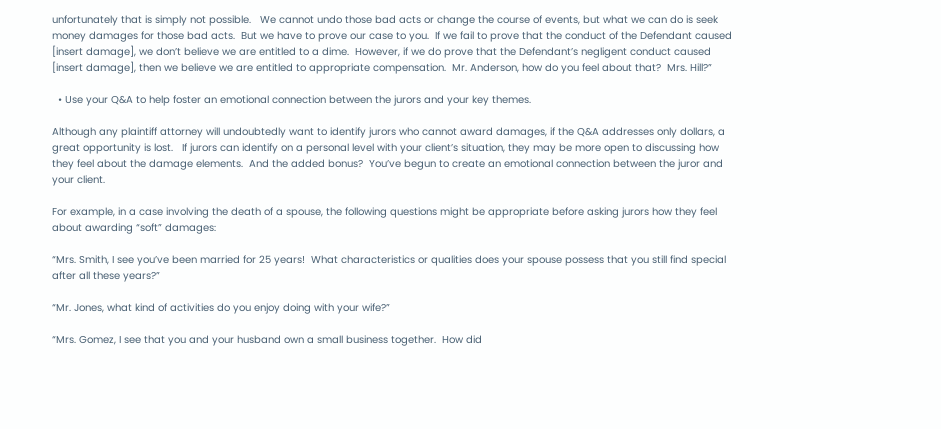unfortunately that is simply not possible.   We cannot undo those bad acts or change the course of events, but what we can do is seek money damages for those bad acts.  But we have to prove our case to you.  If we fail to prove that the conduct of the Defendant caused [insert damage], we don’t believe we are entitled to a dime.  However, if we do prove that the Defendant’s negligent conduct caused [insert damage], then we believe we are entitled to appropriate compensation.  Mr. Anderson, how do you feel about that?  Mrs. Hill?”

  • Use your Q&A to help foster an emotional connection between the jurors and your key themes.

Although any plaintiff attorney will undoubtedly want to identify jurors who cannot award damages, if the Q&A addresses only dollars, a great opportunity is lost.   If jurors can identify on a personal level with your client’s situation, they may be more open to discussing how they feel about the damage elements.  And the added bonus?  You’ve begun to create an emotional connection between the juror and your client.

For example, in a case involving the death of a spouse, the following questions might be appropriate before asking jurors how they feel about awarding “soft” damages:

“Mrs. Smith, I see you’ve been married for 25 years!  What characteristics or qualities does your spouse possess that you still find special after all these years?”

“Mr. Jones, what kind of activities do you enjoy doing with your wife?”

“Mrs. Gomez, I see that you and your husband own a small business together.  How did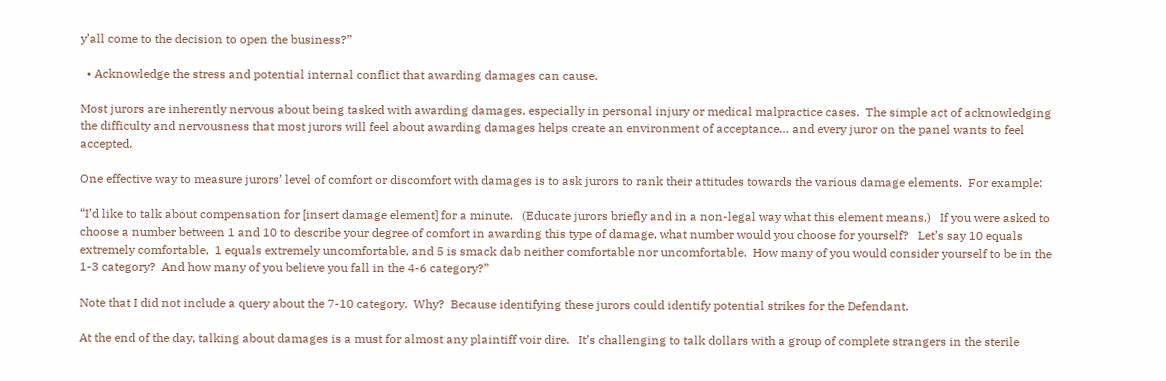y’all come to the decision to open the business?”

  • Acknowledge the stress and potential internal conflict that awarding damages can cause.

Most jurors are inherently nervous about being tasked with awarding damages, especially in personal injury or medical malpractice cases.  The simple act of acknowledging the difficulty and nervousness that most jurors will feel about awarding damages helps create an environment of acceptance… and every juror on the panel wants to feel accepted.

One effective way to measure jurors’ level of comfort or discomfort with damages is to ask jurors to rank their attitudes towards the various damage elements.  For example:

“I’d like to talk about compensation for [insert damage element] for a minute.   (Educate jurors briefly and in a non-legal way what this element means.)   If you were asked to choose a number between 1 and 10 to describe your degree of comfort in awarding this type of damage, what number would you choose for yourself?   Let’s say 10 equals extremely comfortable,  1 equals extremely uncomfortable, and 5 is smack dab neither comfortable nor uncomfortable.  How many of you would consider yourself to be in the 1-3 category?  And how many of you believe you fall in the 4-6 category?”

Note that I did not include a query about the 7-10 category.  Why?  Because identifying these jurors could identify potential strikes for the Defendant.

At the end of the day, talking about damages is a must for almost any plaintiff voir dire.   It’s challenging to talk dollars with a group of complete strangers in the sterile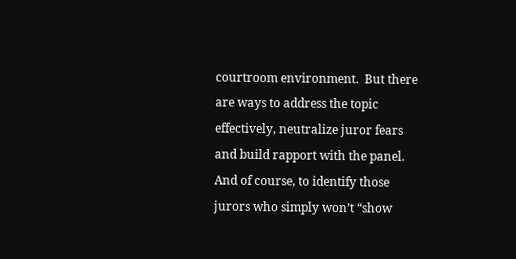courtroom environment.  But there are ways to address the topic effectively, neutralize juror fears and build rapport with the panel.  And of course, to identify those jurors who simply won’t “show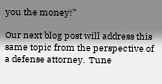you the money!”

Our next blog post will address this same topic from the perspective of a defense attorney.  Tune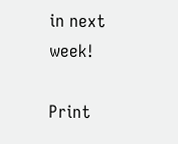in next week!

Print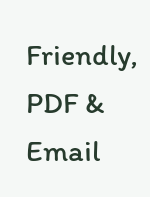Friendly, PDF & Email